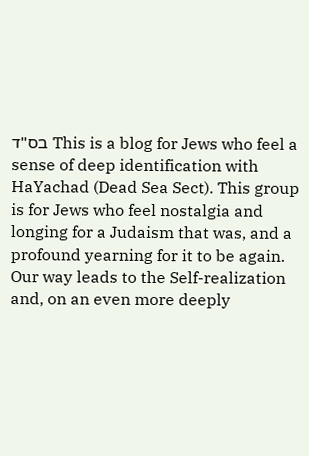בס"ד This is a blog for Jews who feel a sense of deep identification with HaYachad (Dead Sea Sect). This group is for Jews who feel nostalgia and longing for a Judaism that was, and a profound yearning for it to be again. Our way leads to the Self-realization and, on an even more deeply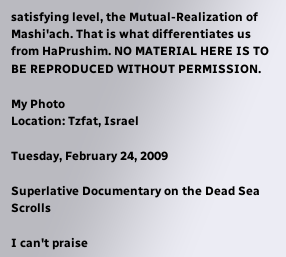satisfying level, the Mutual-Realization of Mashi'ach. That is what differentiates us from HaPrushim. NO MATERIAL HERE IS TO BE REPRODUCED WITHOUT PERMISSION.

My Photo
Location: Tzfat, Israel

Tuesday, February 24, 2009

Superlative Documentary on the Dead Sea Scrolls

I can't praise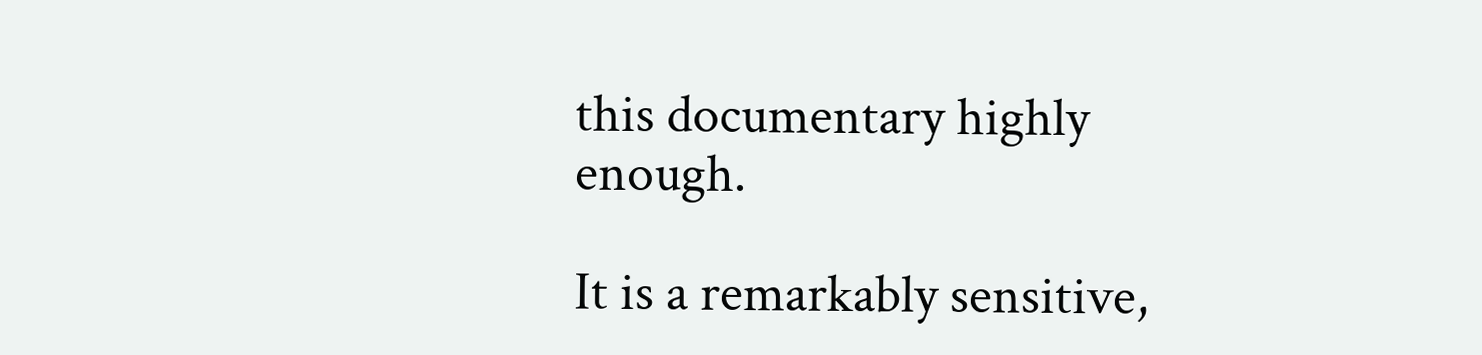this documentary highly enough.

It is a remarkably sensitive,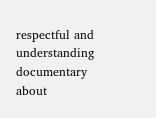respectful and understanding documentary about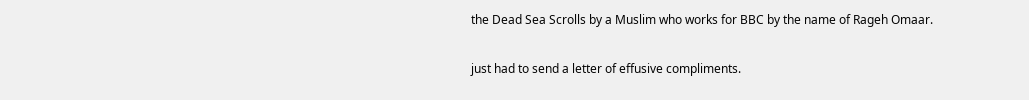the Dead Sea Scrolls by a Muslim who works for BBC by the name of Rageh Omaar.

just had to send a letter of effusive compliments.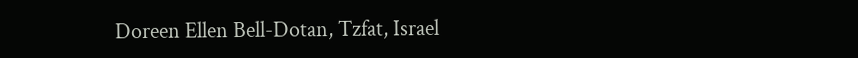Doreen Ellen Bell-Dotan, Tzfat, Israel